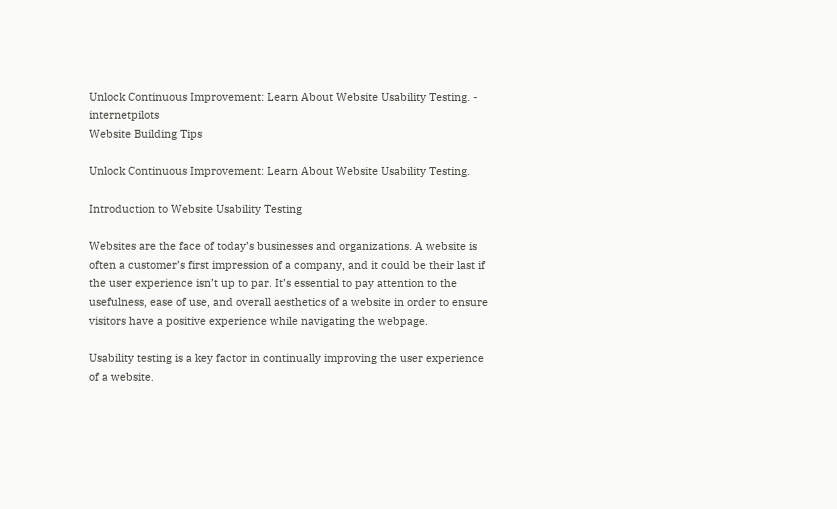Unlock Continuous Improvement: Learn About Website Usability Testing. - internetpilots
Website Building Tips

Unlock Continuous Improvement: Learn About Website Usability Testing.

Introduction to Website Usability Testing

Websites are the face of today’s businesses and organizations. A website is often a customer’s first impression of a company, and it could be their last if the user experience isn’t up to par. It’s essential to pay attention to the usefulness, ease of use, and overall aesthetics of a website in order to ensure visitors have a positive experience while navigating the webpage.

Usability testing is a key factor in continually improving the user experience of a website.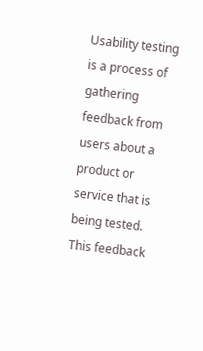Usability testing is a process of gathering feedback from users about a product or service that is being tested. This feedback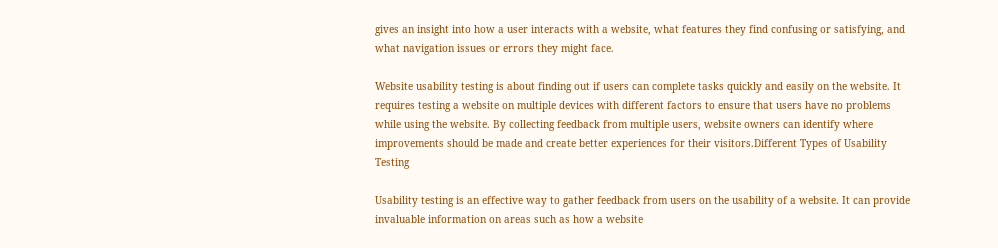gives an insight into how a user interacts with a website, what features they find confusing or satisfying, and what navigation issues or errors they might face.

Website usability testing is about finding out if users can complete tasks quickly and easily on the website. It requires testing a website on multiple devices with different factors to ensure that users have no problems while using the website. By collecting feedback from multiple users, website owners can identify where improvements should be made and create better experiences for their visitors.Different Types of Usability Testing

Usability testing is an effective way to gather feedback from users on the usability of a website. It can provide invaluable information on areas such as how a website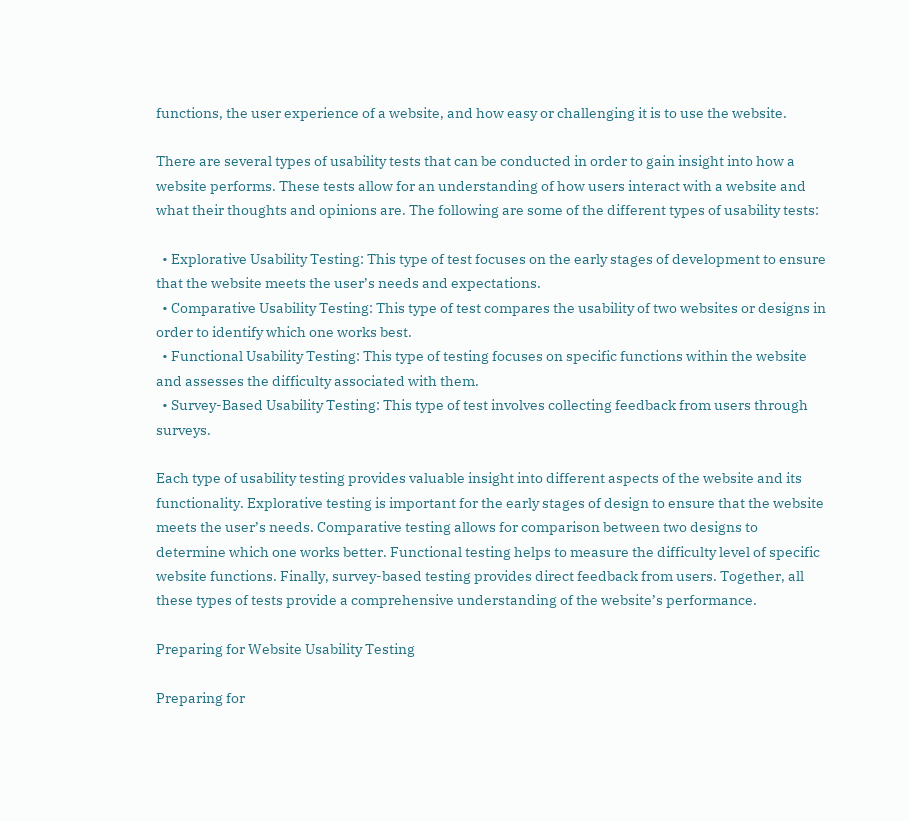functions, the user experience of a website, and how easy or challenging it is to use the website.

There are several types of usability tests that can be conducted in order to gain insight into how a website performs. These tests allow for an understanding of how users interact with a website and what their thoughts and opinions are. The following are some of the different types of usability tests:

  • Explorative Usability Testing: This type of test focuses on the early stages of development to ensure that the website meets the user’s needs and expectations.
  • Comparative Usability Testing: This type of test compares the usability of two websites or designs in order to identify which one works best.
  • Functional Usability Testing: This type of testing focuses on specific functions within the website and assesses the difficulty associated with them.
  • Survey-Based Usability Testing: This type of test involves collecting feedback from users through surveys.

Each type of usability testing provides valuable insight into different aspects of the website and its functionality. Explorative testing is important for the early stages of design to ensure that the website meets the user’s needs. Comparative testing allows for comparison between two designs to determine which one works better. Functional testing helps to measure the difficulty level of specific website functions. Finally, survey-based testing provides direct feedback from users. Together, all these types of tests provide a comprehensive understanding of the website’s performance.

Preparing for Website Usability Testing

Preparing for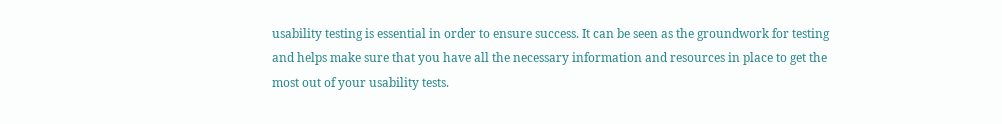usability testing is essential in order to ensure success. It can be seen as the groundwork for testing and helps make sure that you have all the necessary information and resources in place to get the most out of your usability tests.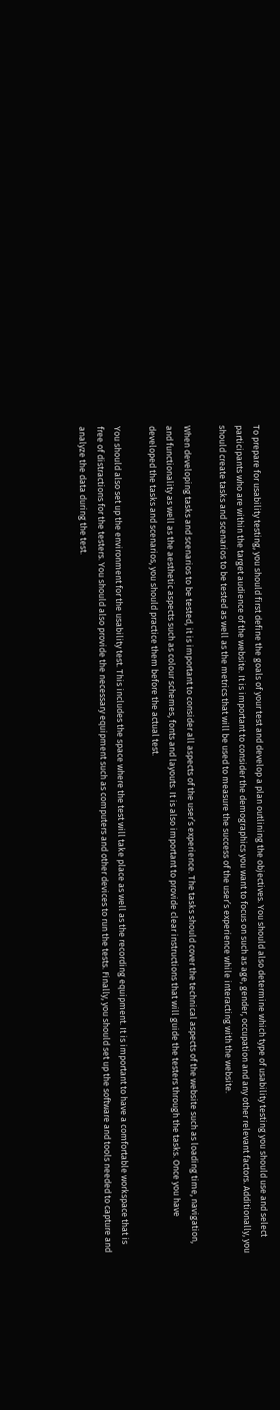To prepare for usability testing, you should first define the goals of your test and develop a plan outlining the objectives. You should also determine which type of usability testing you should use and select participants who are within the target audience of the website. It is important to consider the demographics you want to focus on such as age, gender, occupation and any other relevant factors. Additionally, you should create tasks and scenarios to be tested as well as the metrics that will be used to measure the success of the user’s experience while interacting with the website.

When developing tasks and scenarios to be tested, it is important to consider all aspects of the user’s experience. The tasks should cover the technical aspects of the website such as loading time, navigation, and functionality as well as the aesthetic aspects such as colour schemes, fonts and layouts. It is also important to provide clear instructions that will guide the testers through the tasks. Once you have developed the tasks and scenarios, you should practice them before the actual test.

You should also set up the environment for the usability test. This includes the space where the test will take place as well as the recording equipment. It is important to have a comfortable workspace that is free of distractions for the testers. You should also provide the necessary equipment such as computers and other devices to run the tests. Finally, you should set up the software and tools needed to capture and analyze the data during the test.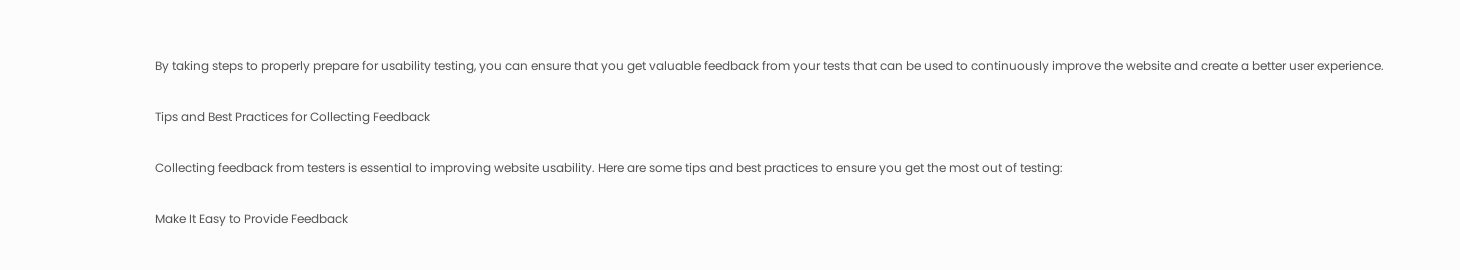By taking steps to properly prepare for usability testing, you can ensure that you get valuable feedback from your tests that can be used to continuously improve the website and create a better user experience.

Tips and Best Practices for Collecting Feedback

Collecting feedback from testers is essential to improving website usability. Here are some tips and best practices to ensure you get the most out of testing:

Make It Easy to Provide Feedback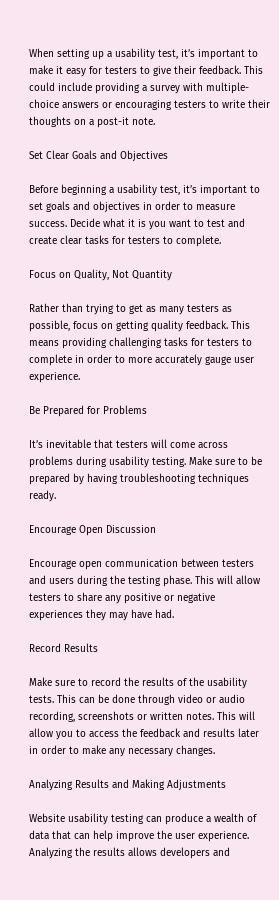When setting up a usability test, it’s important to make it easy for testers to give their feedback. This could include providing a survey with multiple-choice answers or encouraging testers to write their thoughts on a post-it note.

Set Clear Goals and Objectives

Before beginning a usability test, it’s important to set goals and objectives in order to measure success. Decide what it is you want to test and create clear tasks for testers to complete.

Focus on Quality, Not Quantity

Rather than trying to get as many testers as possible, focus on getting quality feedback. This means providing challenging tasks for testers to complete in order to more accurately gauge user experience.

Be Prepared for Problems

It’s inevitable that testers will come across problems during usability testing. Make sure to be prepared by having troubleshooting techniques ready.

Encourage Open Discussion

Encourage open communication between testers and users during the testing phase. This will allow testers to share any positive or negative experiences they may have had.

Record Results

Make sure to record the results of the usability tests. This can be done through video or audio recording, screenshots or written notes. This will allow you to access the feedback and results later in order to make any necessary changes.

Analyzing Results and Making Adjustments

Website usability testing can produce a wealth of data that can help improve the user experience. Analyzing the results allows developers and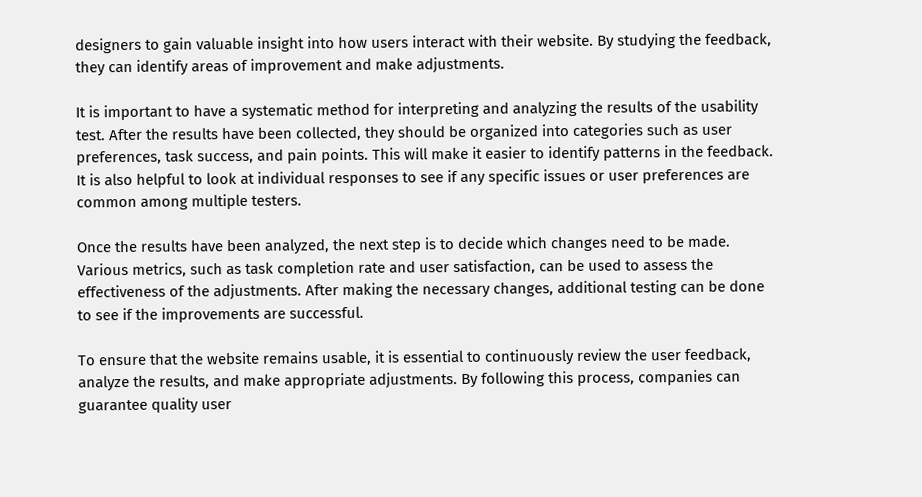designers to gain valuable insight into how users interact with their website. By studying the feedback, they can identify areas of improvement and make adjustments.

It is important to have a systematic method for interpreting and analyzing the results of the usability test. After the results have been collected, they should be organized into categories such as user preferences, task success, and pain points. This will make it easier to identify patterns in the feedback. It is also helpful to look at individual responses to see if any specific issues or user preferences are common among multiple testers.

Once the results have been analyzed, the next step is to decide which changes need to be made. Various metrics, such as task completion rate and user satisfaction, can be used to assess the effectiveness of the adjustments. After making the necessary changes, additional testing can be done to see if the improvements are successful.

To ensure that the website remains usable, it is essential to continuously review the user feedback, analyze the results, and make appropriate adjustments. By following this process, companies can guarantee quality user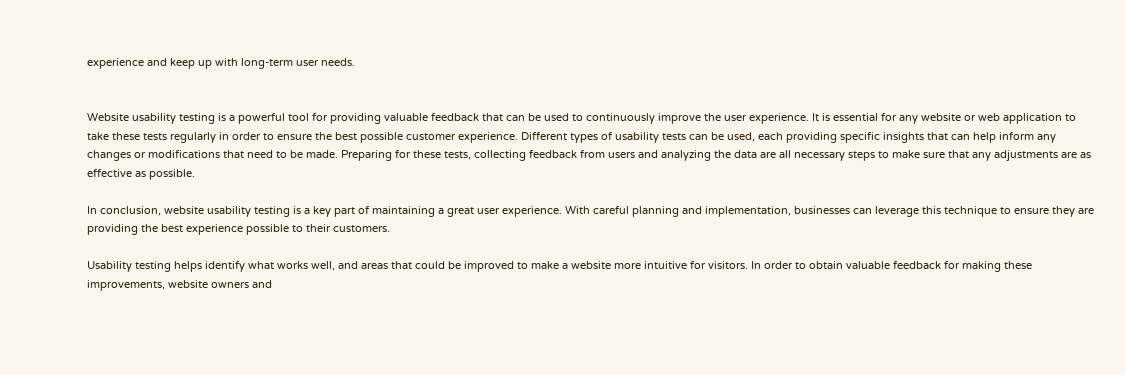experience and keep up with long-term user needs.


Website usability testing is a powerful tool for providing valuable feedback that can be used to continuously improve the user experience. It is essential for any website or web application to take these tests regularly in order to ensure the best possible customer experience. Different types of usability tests can be used, each providing specific insights that can help inform any changes or modifications that need to be made. Preparing for these tests, collecting feedback from users and analyzing the data are all necessary steps to make sure that any adjustments are as effective as possible.

In conclusion, website usability testing is a key part of maintaining a great user experience. With careful planning and implementation, businesses can leverage this technique to ensure they are providing the best experience possible to their customers.

Usability testing helps identify what works well, and areas that could be improved to make a website more intuitive for visitors. In order to obtain valuable feedback for making these improvements, website owners and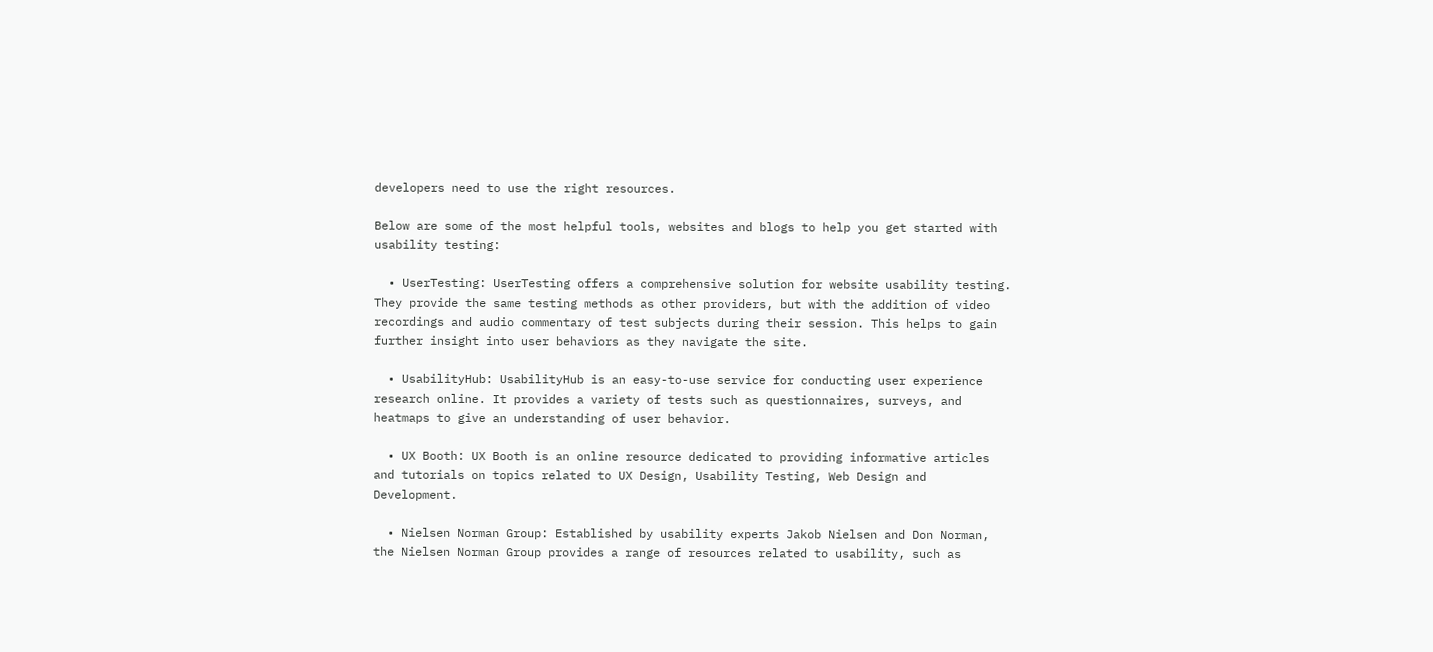developers need to use the right resources.

Below are some of the most helpful tools, websites and blogs to help you get started with usability testing:

  • UserTesting: UserTesting offers a comprehensive solution for website usability testing. They provide the same testing methods as other providers, but with the addition of video recordings and audio commentary of test subjects during their session. This helps to gain further insight into user behaviors as they navigate the site.

  • UsabilityHub: UsabilityHub is an easy-to-use service for conducting user experience research online. It provides a variety of tests such as questionnaires, surveys, and heatmaps to give an understanding of user behavior.

  • UX Booth: UX Booth is an online resource dedicated to providing informative articles and tutorials on topics related to UX Design, Usability Testing, Web Design and Development.

  • Nielsen Norman Group: Established by usability experts Jakob Nielsen and Don Norman, the Nielsen Norman Group provides a range of resources related to usability, such as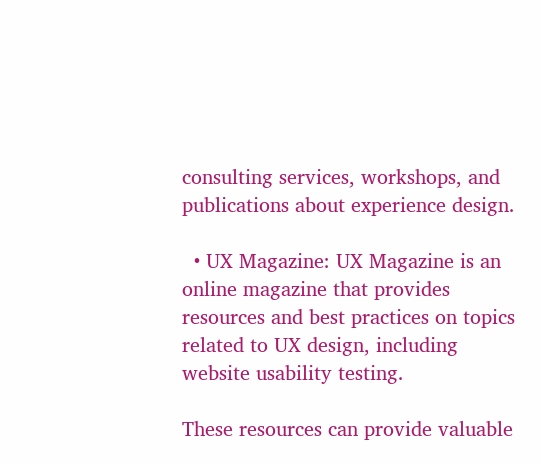consulting services, workshops, and publications about experience design.

  • UX Magazine: UX Magazine is an online magazine that provides resources and best practices on topics related to UX design, including website usability testing.

These resources can provide valuable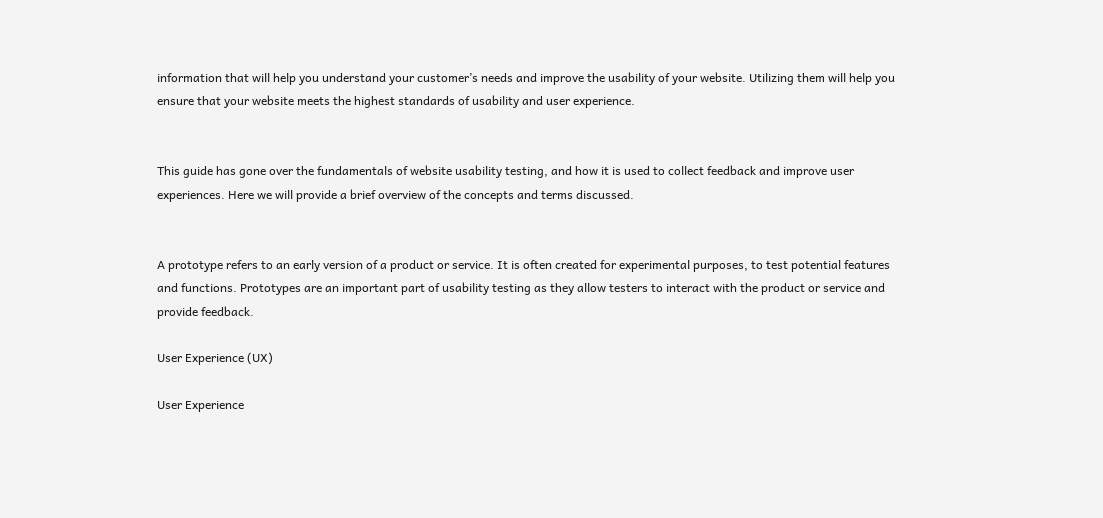information that will help you understand your customer’s needs and improve the usability of your website. Utilizing them will help you ensure that your website meets the highest standards of usability and user experience.


This guide has gone over the fundamentals of website usability testing, and how it is used to collect feedback and improve user experiences. Here we will provide a brief overview of the concepts and terms discussed.


A prototype refers to an early version of a product or service. It is often created for experimental purposes, to test potential features and functions. Prototypes are an important part of usability testing as they allow testers to interact with the product or service and provide feedback.

User Experience (UX)

User Experience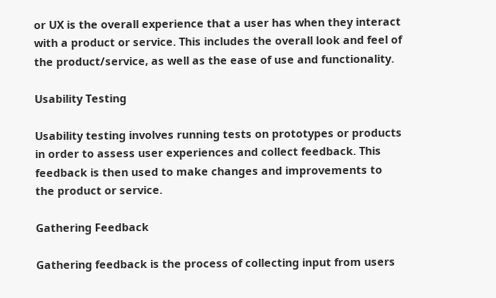or UX is the overall experience that a user has when they interact with a product or service. This includes the overall look and feel of the product/service, as well as the ease of use and functionality.

Usability Testing

Usability testing involves running tests on prototypes or products in order to assess user experiences and collect feedback. This feedback is then used to make changes and improvements to the product or service.

Gathering Feedback

Gathering feedback is the process of collecting input from users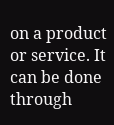on a product or service. It can be done through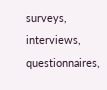surveys, interviews, questionnaires,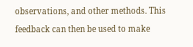observations, and other methods. This feedback can then be used to make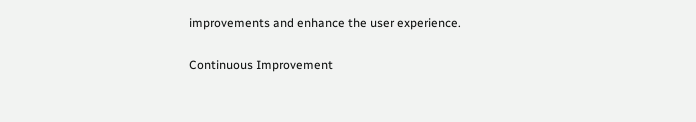improvements and enhance the user experience.

Continuous Improvement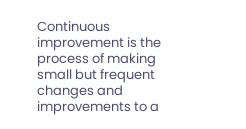Continuous improvement is the process of making small but frequent changes and improvements to a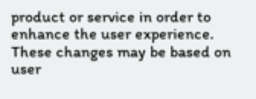product or service in order to enhance the user experience. These changes may be based on user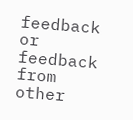feedback or feedback from other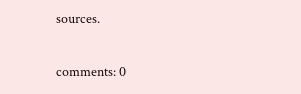sources.

comments: 0